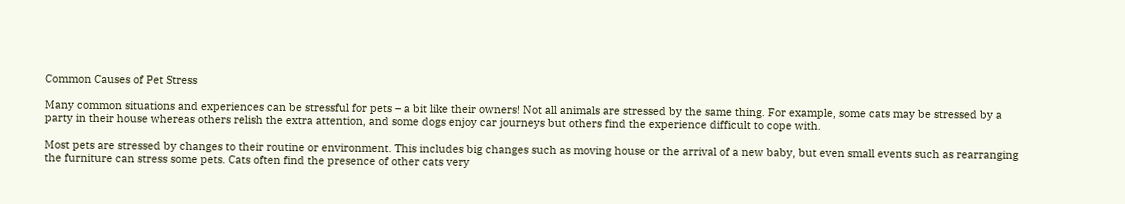Common Causes of Pet Stress

Many common situations and experiences can be stressful for pets – a bit like their owners! Not all animals are stressed by the same thing. For example, some cats may be stressed by a party in their house whereas others relish the extra attention, and some dogs enjoy car journeys but others find the experience difficult to cope with.

Most pets are stressed by changes to their routine or environment. This includes big changes such as moving house or the arrival of a new baby, but even small events such as rearranging the furniture can stress some pets. Cats often find the presence of other cats very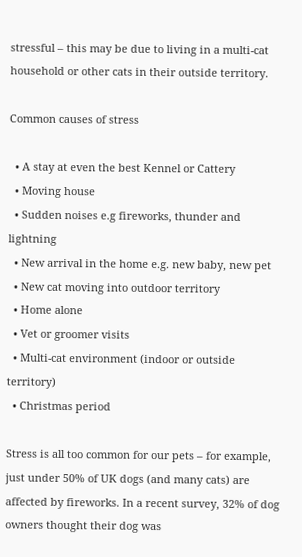stressful – this may be due to living in a multi-cat household or other cats in their outside territory.

Common causes of stress

  • A stay at even the best Kennel or Cattery
  • Moving house
  • Sudden noises e.g fireworks, thunder and lightning
  • New arrival in the home e.g. new baby, new pet
  • New cat moving into outdoor territory
  • Home alone
  • Vet or groomer visits
  • Multi-cat environment (indoor or outside territory)
  • Christmas period

Stress is all too common for our pets – for example, just under 50% of UK dogs (and many cats) are affected by fireworks. In a recent survey, 32% of dog owners thought their dog was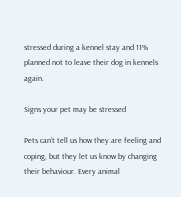stressed during a kennel stay and 11% planned not to leave their dog in kennels again.

Signs your pet may be stressed

Pets can’t tell us how they are feeling and coping, but they let us know by changing their behaviour. Every animal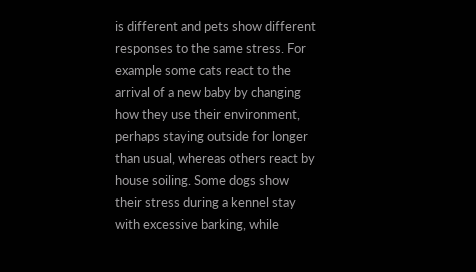is different and pets show different responses to the same stress. For example some cats react to the arrival of a new baby by changing how they use their environment, perhaps staying outside for longer than usual, whereas others react by house soiling. Some dogs show their stress during a kennel stay with excessive barking, while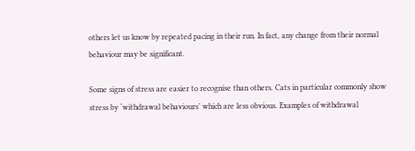others let us know by repeated pacing in their run. In fact, any change from their normal behaviour may be significant.

Some signs of stress are easier to recognise than others. Cats in particular commonly show stress by ‘withdrawal behaviours’ which are less obvious. Examples of withdrawal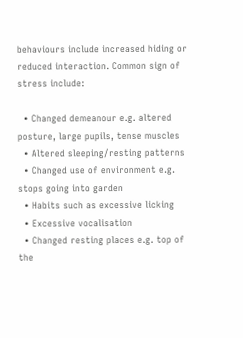behaviours include increased hiding or reduced interaction. Common sign of stress include:

  • Changed demeanour e.g. altered posture, large pupils, tense muscles
  • Altered sleeping/resting patterns
  • Changed use of environment e.g. stops going into garden
  • Habits such as excessive licking
  • Excessive vocalisation
  • Changed resting places e.g. top of the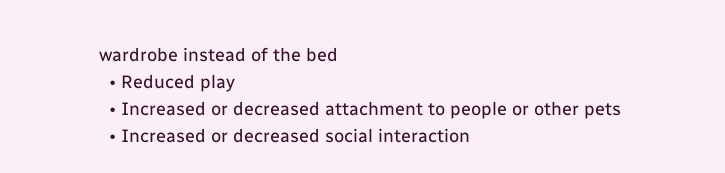wardrobe instead of the bed
  • Reduced play
  • Increased or decreased attachment to people or other pets
  • Increased or decreased social interaction